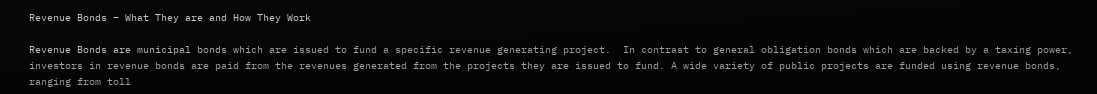Revenue Bonds – What They are and How They Work

Revenue Bonds are municipal bonds which are issued to fund a specific revenue generating project.  In contrast to general obligation bonds which are backed by a taxing power, investors in revenue bonds are paid from the revenues generated from the projects they are issued to fund. A wide variety of public projects are funded using revenue bonds, ranging from toll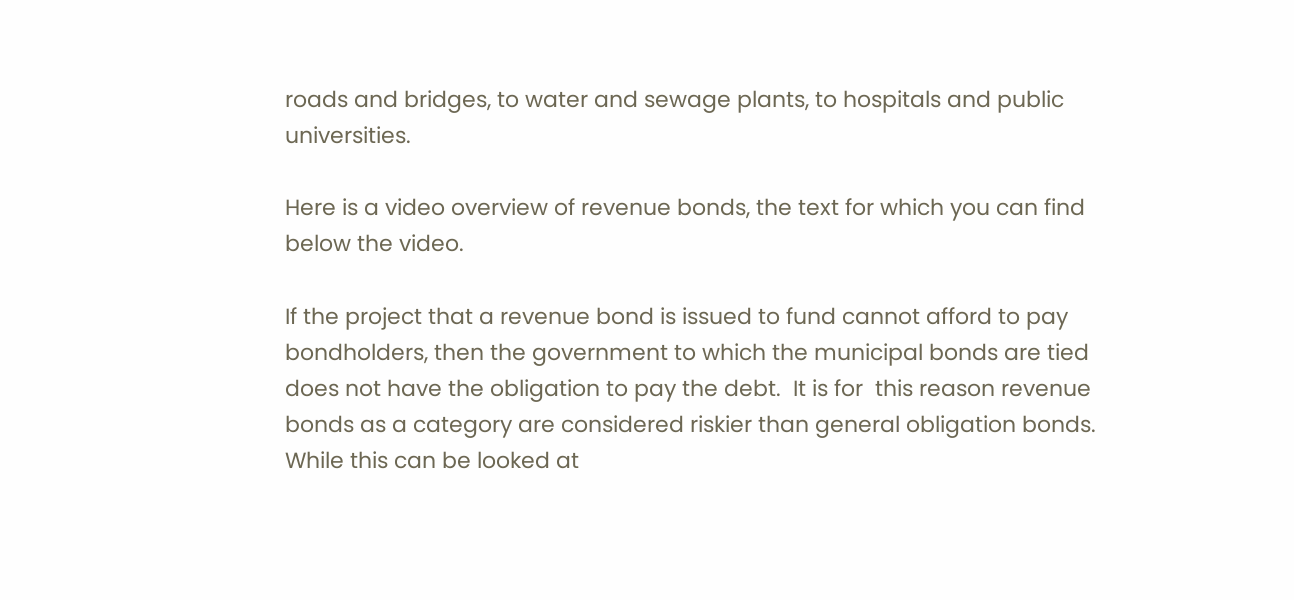roads and bridges, to water and sewage plants, to hospitals and public universities.

Here is a video overview of revenue bonds, the text for which you can find below the video.

If the project that a revenue bond is issued to fund cannot afford to pay bondholders, then the government to which the municipal bonds are tied does not have the obligation to pay the debt.  It is for  this reason revenue bonds as a category are considered riskier than general obligation bonds.  While this can be looked at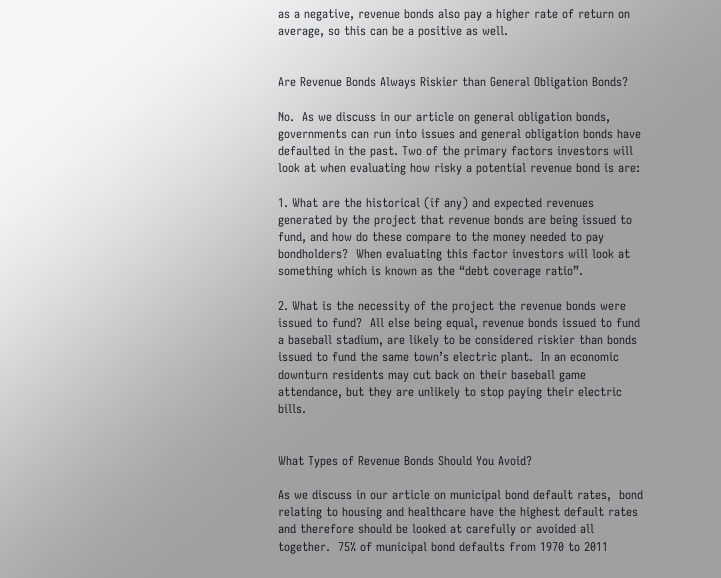as a negative, revenue bonds also pay a higher rate of return on average, so this can be a positive as well.


Are Revenue Bonds Always Riskier than General Obligation Bonds?

No.  As we discuss in our article on general obligation bonds, governments can run into issues and general obligation bonds have defaulted in the past. Two of the primary factors investors will look at when evaluating how risky a potential revenue bond is are:

1. What are the historical (if any) and expected revenues generated by the project that revenue bonds are being issued to fund, and how do these compare to the money needed to pay bondholders?  When evaluating this factor investors will look at something which is known as the “debt coverage ratio”.

2. What is the necessity of the project the revenue bonds were issued to fund?  All else being equal, revenue bonds issued to fund a baseball stadium, are likely to be considered riskier than bonds issued to fund the same town’s electric plant.  In an economic downturn residents may cut back on their baseball game attendance, but they are unlikely to stop paying their electric bills.


What Types of Revenue Bonds Should You Avoid?

As we discuss in our article on municipal bond default rates,  bond relating to housing and healthcare have the highest default rates and therefore should be looked at carefully or avoided all together.  75% of municipal bond defaults from 1970 to 2011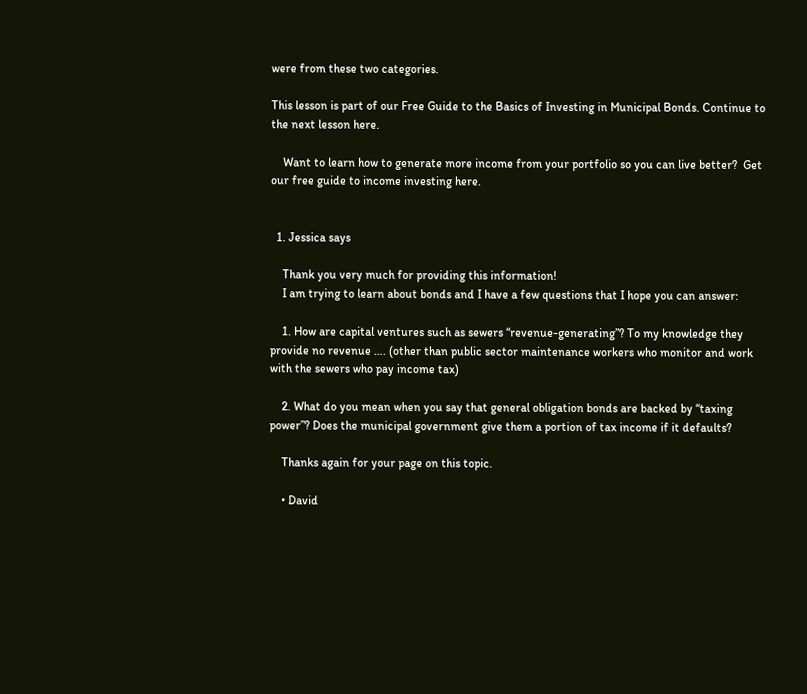were from these two categories.

This lesson is part of our Free Guide to the Basics of Investing in Municipal Bonds. Continue to the next lesson here.

    Want to learn how to generate more income from your portfolio so you can live better?  Get our free guide to income investing here.


  1. Jessica says

    Thank you very much for providing this information!
    I am trying to learn about bonds and I have a few questions that I hope you can answer:

    1. How are capital ventures such as sewers “revenue-generating”? To my knowledge they provide no revenue …. (other than public sector maintenance workers who monitor and work with the sewers who pay income tax)

    2. What do you mean when you say that general obligation bonds are backed by “taxing power”? Does the municipal government give them a portion of tax income if it defaults?

    Thanks again for your page on this topic.

    • David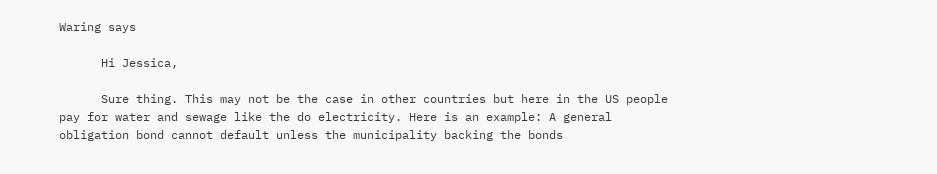Waring says

      Hi Jessica,

      Sure thing. This may not be the case in other countries but here in the US people pay for water and sewage like the do electricity. Here is an example: A general obligation bond cannot default unless the municipality backing the bonds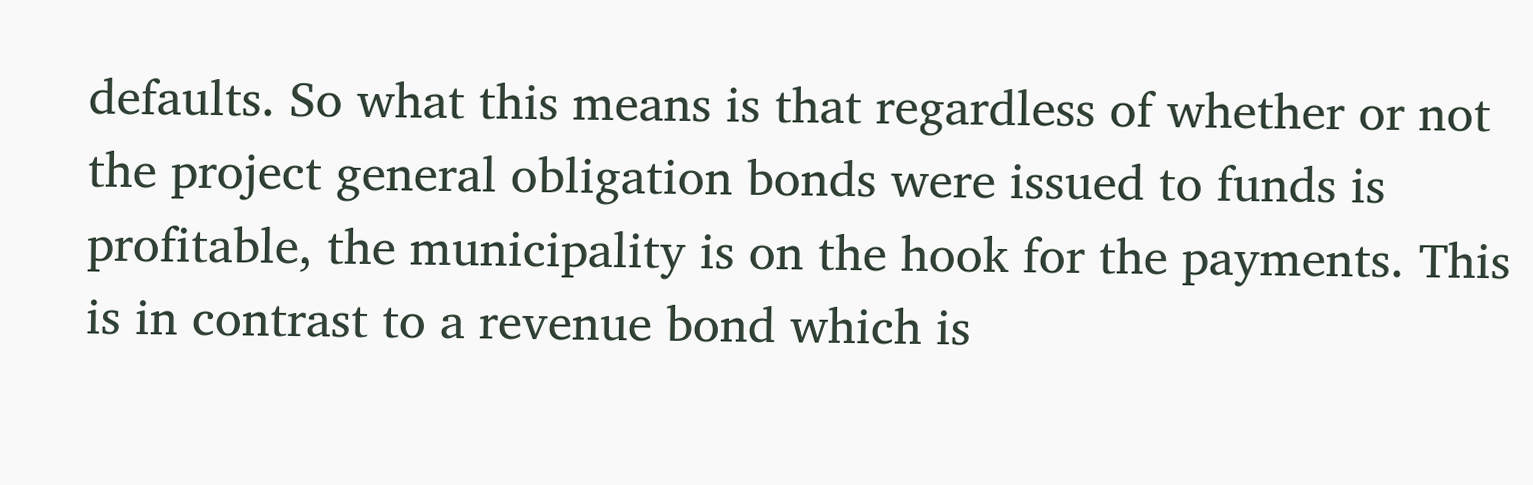defaults. So what this means is that regardless of whether or not the project general obligation bonds were issued to funds is profitable, the municipality is on the hook for the payments. This is in contrast to a revenue bond which is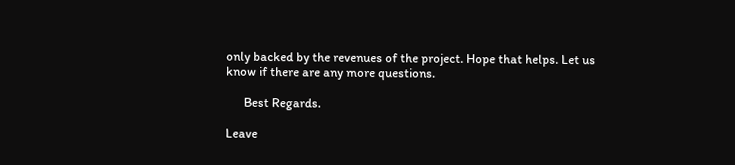only backed by the revenues of the project. Hope that helps. Let us know if there are any more questions.

      Best Regards.

Leave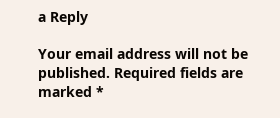a Reply

Your email address will not be published. Required fields are marked *